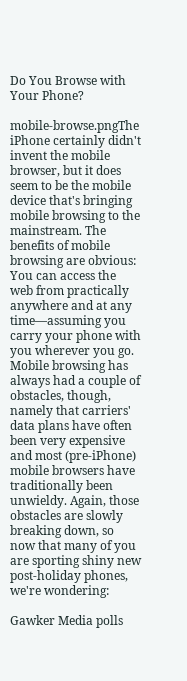Do You Browse with Your Phone?

mobile-browse.pngThe iPhone certainly didn't invent the mobile browser, but it does seem to be the mobile device that's bringing mobile browsing to the mainstream. The benefits of mobile browsing are obvious: You can access the web from practically anywhere and at any time—assuming you carry your phone with you wherever you go. Mobile browsing has always had a couple of obstacles, though, namely that carriers' data plans have often been very expensive and most (pre-iPhone) mobile browsers have traditionally been unwieldy. Again, those obstacles are slowly breaking down, so now that many of you are sporting shiny new post-holiday phones, we're wondering:

Gawker Media polls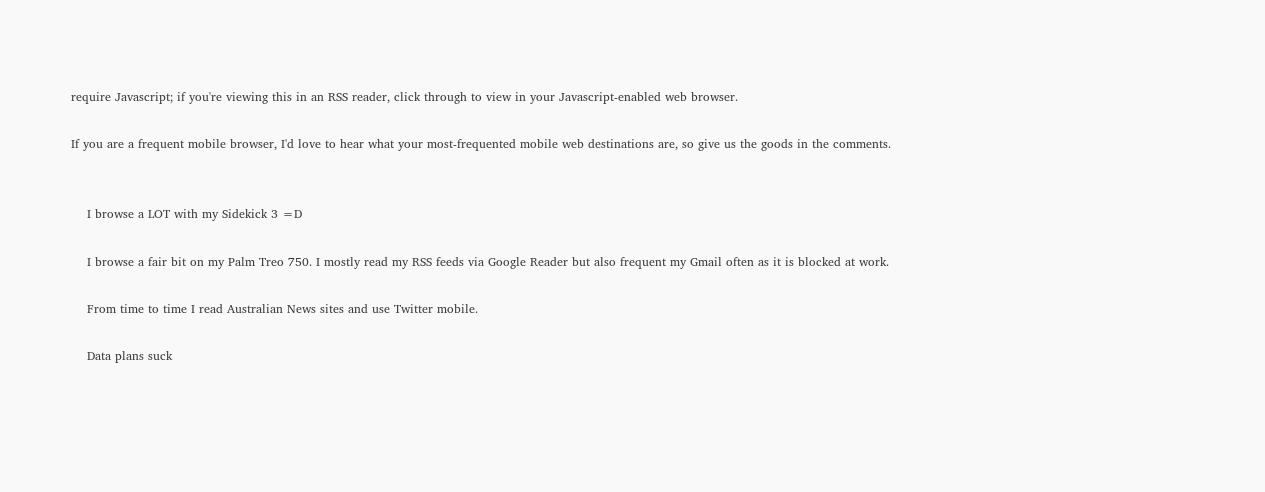require Javascript; if you're viewing this in an RSS reader, click through to view in your Javascript-enabled web browser.

If you are a frequent mobile browser, I'd love to hear what your most-frequented mobile web destinations are, so give us the goods in the comments.


    I browse a LOT with my Sidekick 3 =D

    I browse a fair bit on my Palm Treo 750. I mostly read my RSS feeds via Google Reader but also frequent my Gmail often as it is blocked at work.

    From time to time I read Australian News sites and use Twitter mobile.

    Data plans suck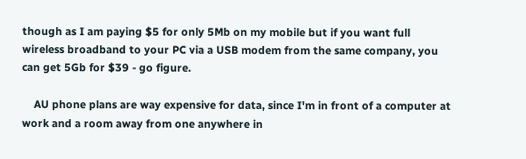though as I am paying $5 for only 5Mb on my mobile but if you want full wireless broadband to your PC via a USB modem from the same company, you can get 5Gb for $39 - go figure.

    AU phone plans are way expensive for data, since I'm in front of a computer at work and a room away from one anywhere in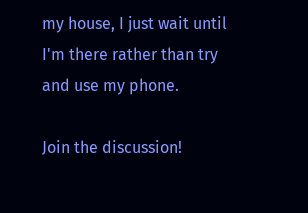my house, I just wait until I'm there rather than try and use my phone.

Join the discussion!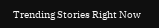Trending Stories Right Now